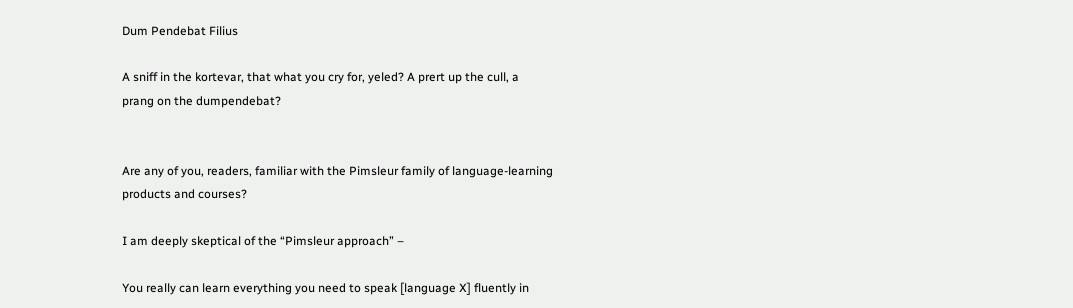Dum Pendebat Filius

A sniff in the kortevar, that what you cry for, yeled? A prert up the cull, a prang on the dumpendebat?


Are any of you, readers, familiar with the Pimsleur family of language-learning products and courses?

I am deeply skeptical of the “Pimsleur approach” –

You really can learn everything you need to speak [language X] fluently in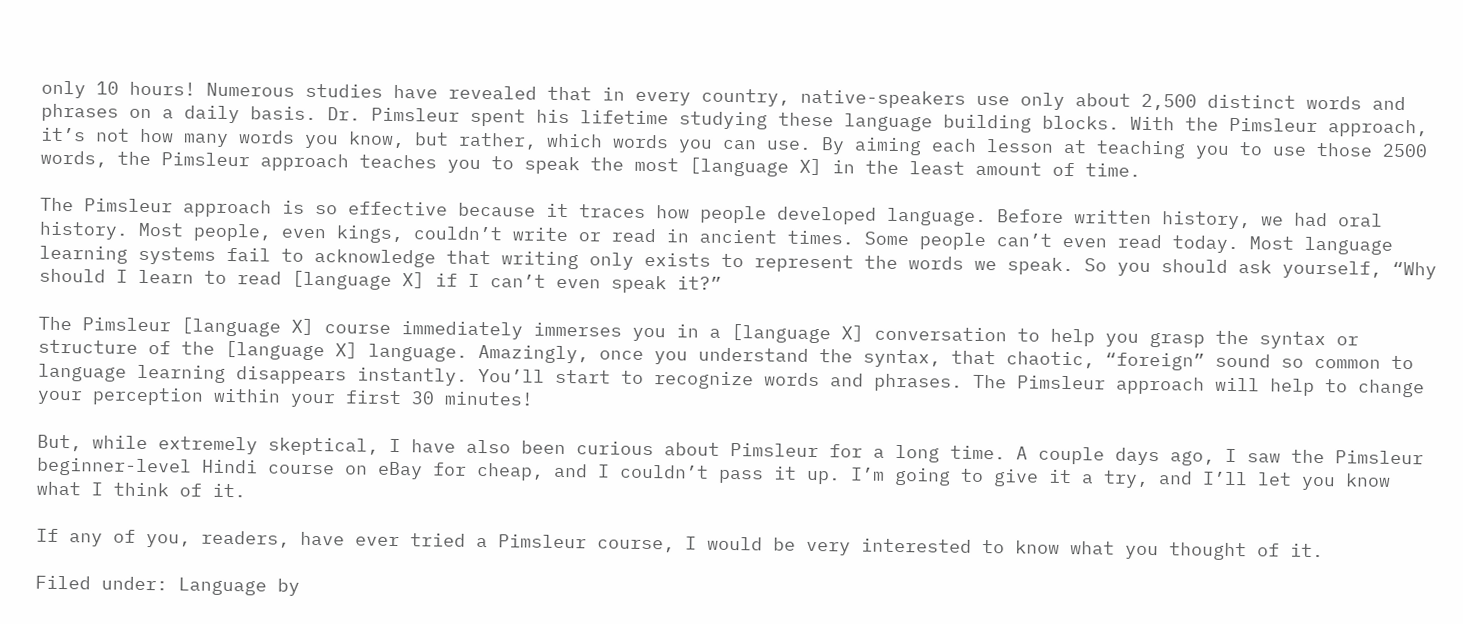only 10 hours! Numerous studies have revealed that in every country, native-speakers use only about 2,500 distinct words and phrases on a daily basis. Dr. Pimsleur spent his lifetime studying these language building blocks. With the Pimsleur approach, it’s not how many words you know, but rather, which words you can use. By aiming each lesson at teaching you to use those 2500 words, the Pimsleur approach teaches you to speak the most [language X] in the least amount of time.

The Pimsleur approach is so effective because it traces how people developed language. Before written history, we had oral history. Most people, even kings, couldn’t write or read in ancient times. Some people can’t even read today. Most language learning systems fail to acknowledge that writing only exists to represent the words we speak. So you should ask yourself, “Why should I learn to read [language X] if I can’t even speak it?”

The Pimsleur [language X] course immediately immerses you in a [language X] conversation to help you grasp the syntax or structure of the [language X] language. Amazingly, once you understand the syntax, that chaotic, “foreign” sound so common to language learning disappears instantly. You’ll start to recognize words and phrases. The Pimsleur approach will help to change your perception within your first 30 minutes!

But, while extremely skeptical, I have also been curious about Pimsleur for a long time. A couple days ago, I saw the Pimsleur beginner-level Hindi course on eBay for cheap, and I couldn’t pass it up. I’m going to give it a try, and I’ll let you know what I think of it.

If any of you, readers, have ever tried a Pimsleur course, I would be very interested to know what you thought of it.

Filed under: Language by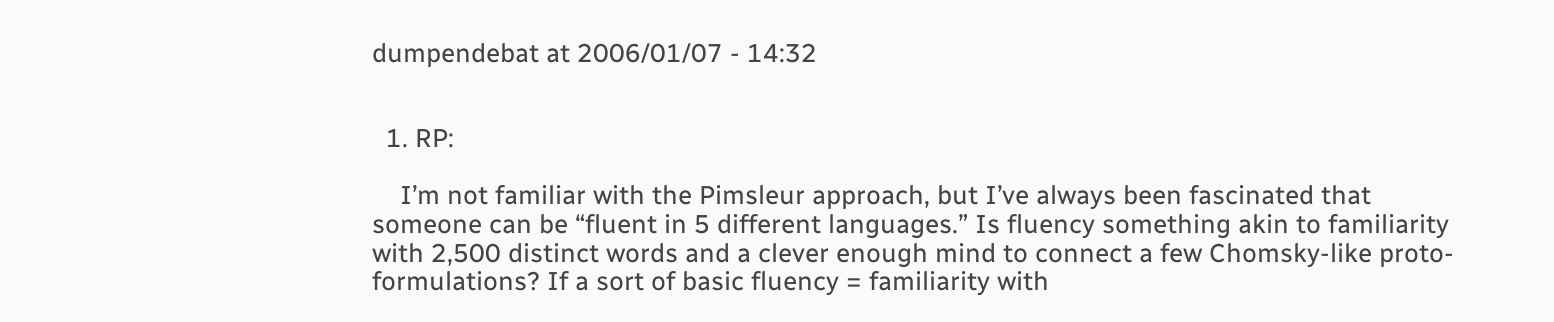dumpendebat at 2006/01/07 - 14:32


  1. RP:

    I’m not familiar with the Pimsleur approach, but I’ve always been fascinated that someone can be “fluent in 5 different languages.” Is fluency something akin to familiarity with 2,500 distinct words and a clever enough mind to connect a few Chomsky-like proto-formulations? If a sort of basic fluency = familiarity with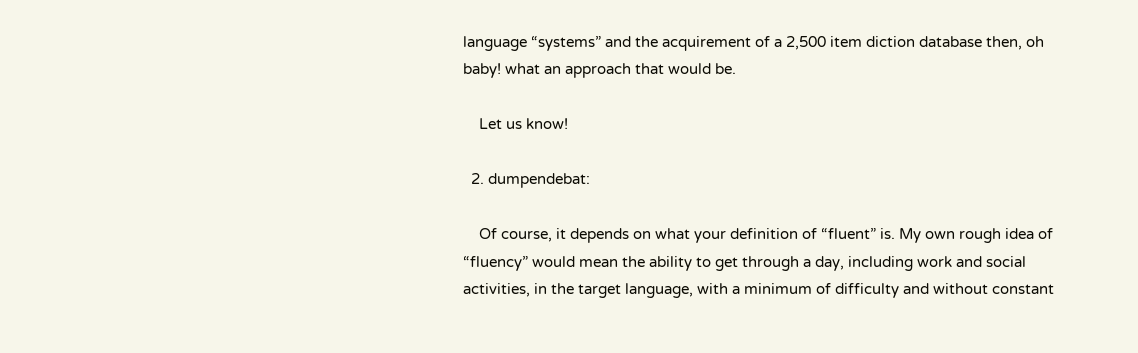language “systems” and the acquirement of a 2,500 item diction database then, oh baby! what an approach that would be.

    Let us know!

  2. dumpendebat:

    Of course, it depends on what your definition of “fluent” is. My own rough idea of “fluency” would mean the ability to get through a day, including work and social activities, in the target language, with a minimum of difficulty and without constant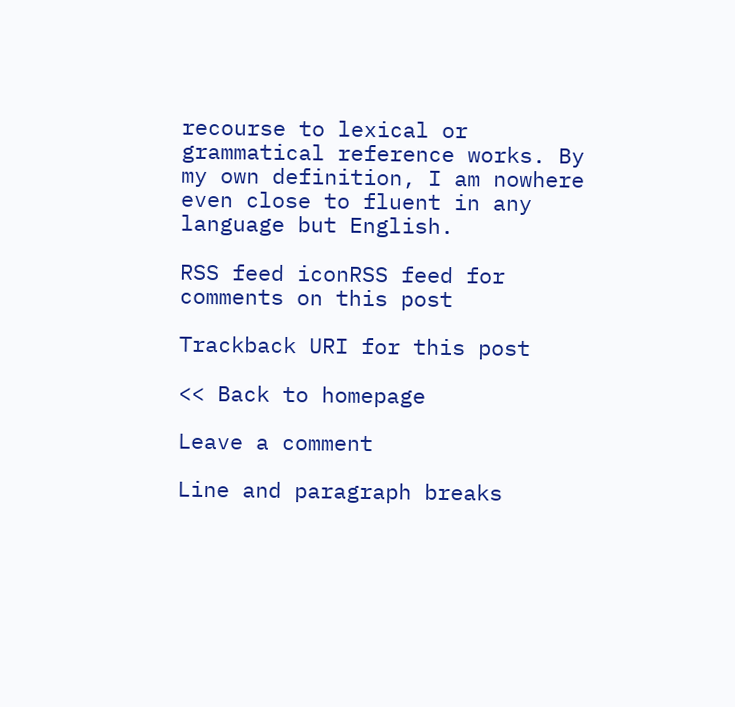recourse to lexical or grammatical reference works. By my own definition, I am nowhere even close to fluent in any language but English.

RSS feed iconRSS feed for comments on this post

Trackback URI for this post

<< Back to homepage

Leave a comment

Line and paragraph breaks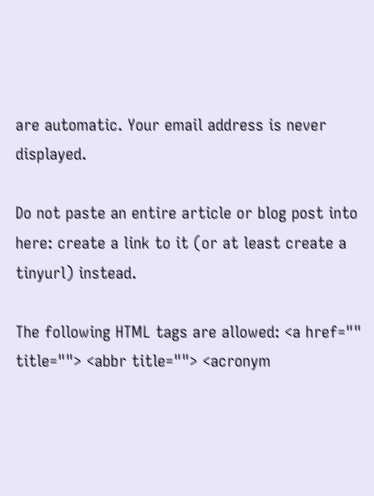are automatic. Your email address is never displayed.

Do not paste an entire article or blog post into here: create a link to it (or at least create a tinyurl) instead.

The following HTML tags are allowed: <a href="" title=""> <abbr title=""> <acronym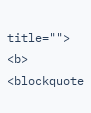title=""> <b> <blockquote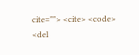cite=""> <cite> <code> <del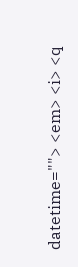datetime=""> <em> <i> <q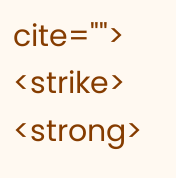cite=""> <strike> <strong>